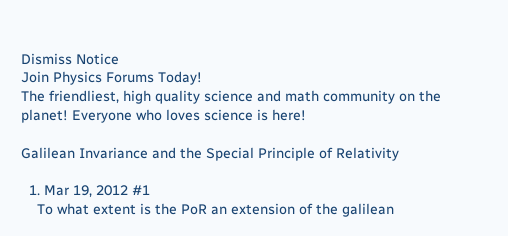Dismiss Notice
Join Physics Forums Today!
The friendliest, high quality science and math community on the planet! Everyone who loves science is here!

Galilean Invariance and the Special Principle of Relativity

  1. Mar 19, 2012 #1
    To what extent is the PoR an extension of the galilean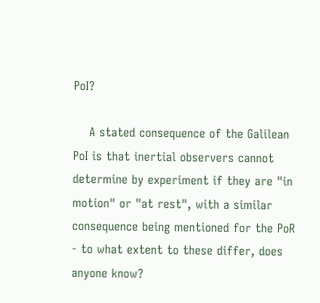PoI?

    A stated consequence of the Galilean PoI is that inertial observers cannot determine by experiment if they are "in motion" or "at rest", with a similar consequence being mentioned for the PoR - to what extent to these differ, does anyone know?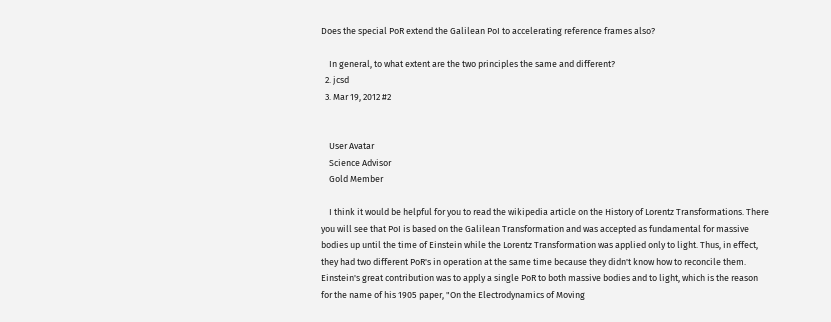Does the special PoR extend the Galilean PoI to accelerating reference frames also?

    In general, to what extent are the two principles the same and different?
  2. jcsd
  3. Mar 19, 2012 #2


    User Avatar
    Science Advisor
    Gold Member

    I think it would be helpful for you to read the wikipedia article on the History of Lorentz Transformations. There you will see that PoI is based on the Galilean Transformation and was accepted as fundamental for massive bodies up until the time of Einstein while the Lorentz Transformation was applied only to light. Thus, in effect, they had two different PoR's in operation at the same time because they didn't know how to reconcile them. Einstein's great contribution was to apply a single PoR to both massive bodies and to light, which is the reason for the name of his 1905 paper, "On the Electrodynamics of Moving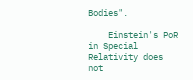Bodies".

    Einstein's PoR in Special Relativity does not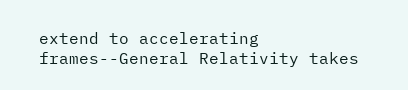extend to accelerating frames--General Relativity takes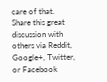care of that.
Share this great discussion with others via Reddit, Google+, Twitter, or Facebook